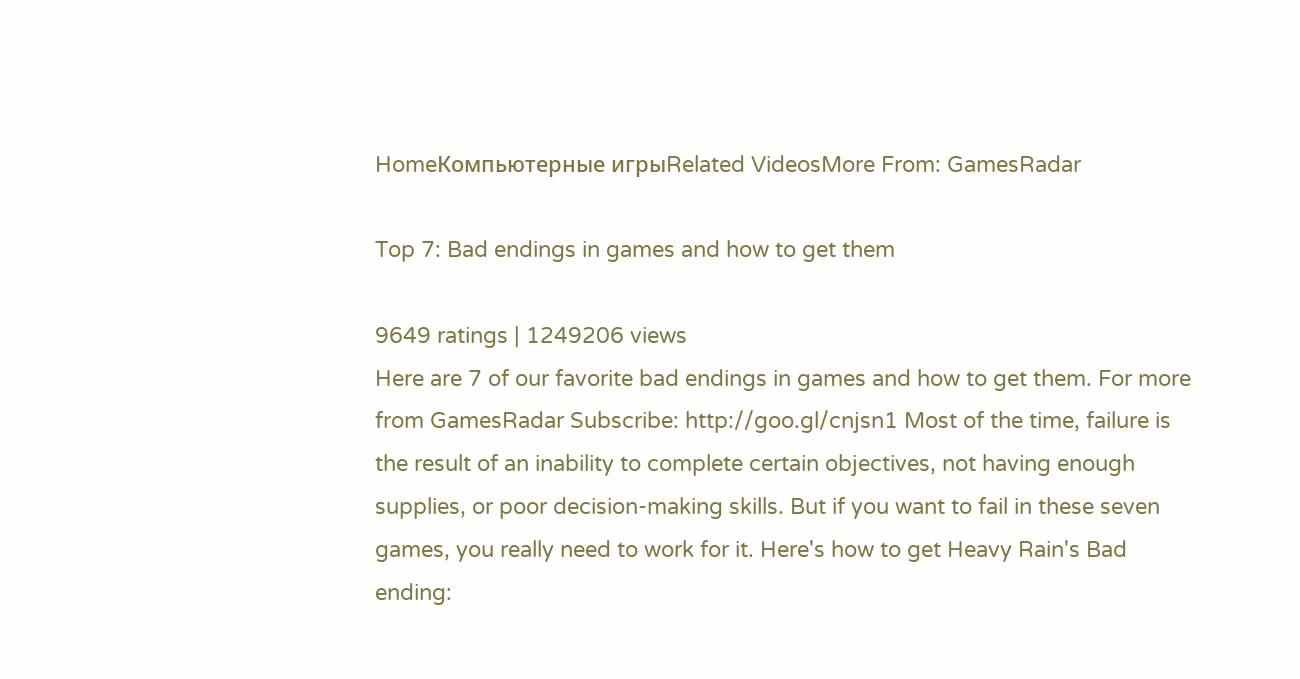HomeКомпьютерные игрыRelated VideosMore From: GamesRadar

Top 7: Bad endings in games and how to get them

9649 ratings | 1249206 views
Here are 7 of our favorite bad endings in games and how to get them. For more from GamesRadar Subscribe: http://goo.gl/cnjsn1 Most of the time, failure is the result of an inability to complete certain objectives, not having enough supplies, or poor decision-making skills. But if you want to fail in these seven games, you really need to work for it. Here's how to get Heavy Rain's Bad ending: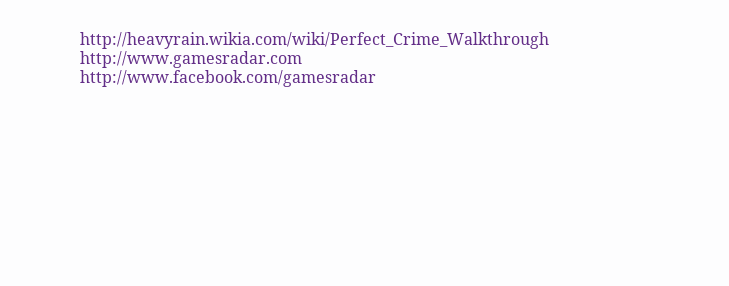http://heavyrain.wikia.com/wiki/Perfect_Crime_Walkthrough http://www.gamesradar.com http://www.facebook.com/gamesradar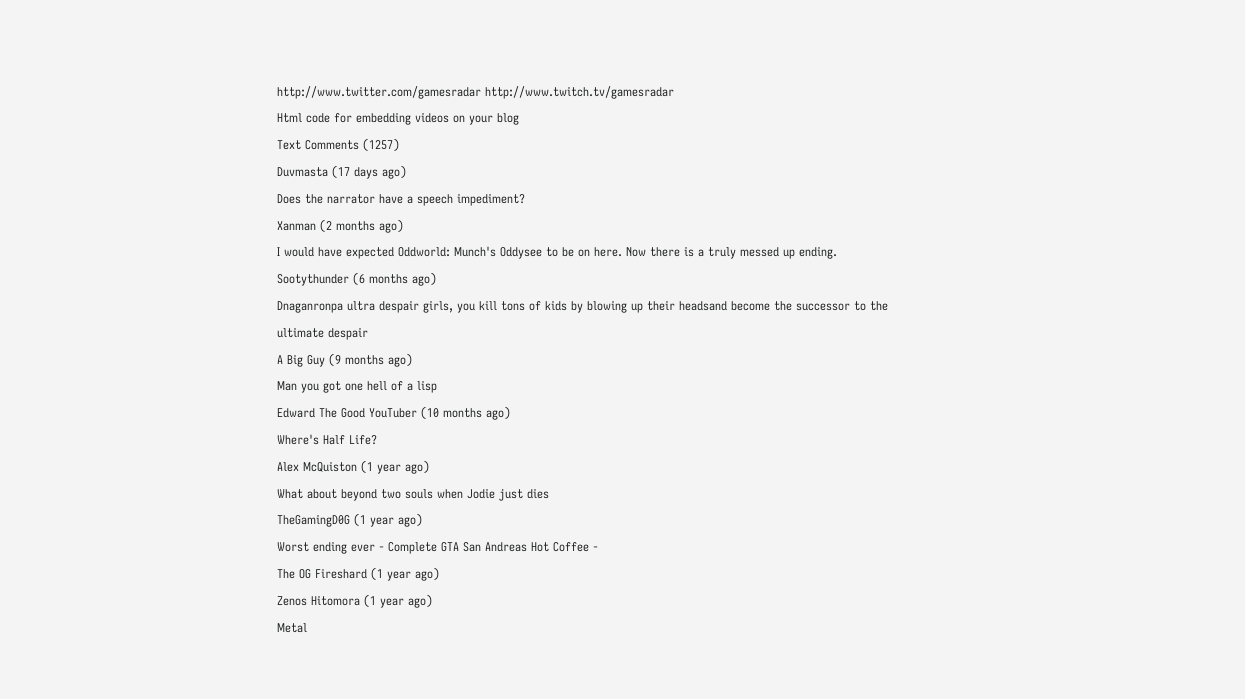http://www.twitter.com/gamesradar http://www.twitch.tv/gamesradar
Html code for embedding videos on your blog
Text Comments (1257)
Duvmasta (17 days ago)
Does the narrator have a speech impediment?
Xanman (2 months ago)
I would have expected Oddworld: Munch's Oddysee to be on here. Now there is a truly messed up ending.
Sootythunder (6 months ago)
Dnaganronpa ultra despair girls, you kill tons of kids by blowing up their headsand become the successor to the ultimate despair
A Big Guy (9 months ago)
Man you got one hell of a lisp
Edward The Good YouTuber (10 months ago)
Where's Half Life?
Alex McQuiston (1 year ago)
What about beyond two souls when Jodie just dies
TheGamingD0G (1 year ago)
Worst ending ever - Complete GTA San Andreas Hot Coffee -
The OG Fireshard (1 year ago)
Zenos Hitomora (1 year ago)
Metal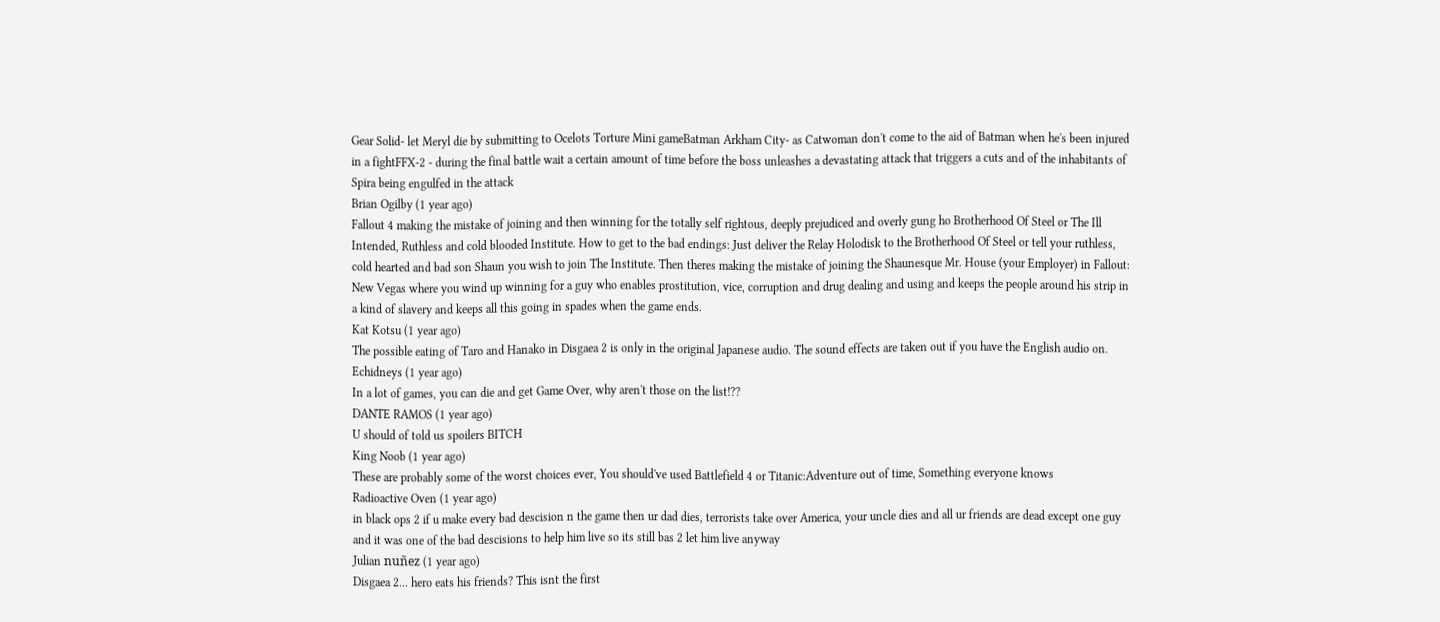Gear Solid- let Meryl die by submitting to Ocelots Torture Mini gameBatman Arkham City- as Catwoman don't come to the aid of Batman when he's been injured in a fightFFX-2 - during the final battle wait a certain amount of time before the boss unleashes a devastating attack that triggers a cuts and of the inhabitants of Spira being engulfed in the attack
Brian Ogilby (1 year ago)
Fallout 4 making the mistake of joining and then winning for the totally self rightous, deeply prejudiced and overly gung ho Brotherhood Of Steel or The Ill Intended, Ruthless and cold blooded Institute. How to get to the bad endings: Just deliver the Relay Holodisk to the Brotherhood Of Steel or tell your ruthless, cold hearted and bad son Shaun you wish to join The Institute. Then theres making the mistake of joining the Shaunesque Mr. House (your Employer) in Fallout: New Vegas where you wind up winning for a guy who enables prostitution, vice, corruption and drug dealing and using and keeps the people around his strip in a kind of slavery and keeps all this going in spades when the game ends.
Kat Kotsu (1 year ago)
The possible eating of Taro and Hanako in Disgaea 2 is only in the original Japanese audio. The sound effects are taken out if you have the English audio on.
Echidneys (1 year ago)
In a lot of games, you can die and get Game Over, why aren't those on the list!??
DANTE RAMOS (1 year ago)
U should of told us spoilers BITCH
King Noob (1 year ago)
These are probably some of the worst choices ever, You should've used Battlefield 4 or Titanic:Adventure out of time, Something everyone knows
Radioactive Oven (1 year ago)
in black ops 2 if u make every bad descision n the game then ur dad dies, terrorists take over America, your uncle dies and all ur friends are dead except one guy and it was one of the bad descisions to help him live so its still bas 2 let him live anyway
Julian nuñez (1 year ago)
Disgaea 2... hero eats his friends? This isnt the first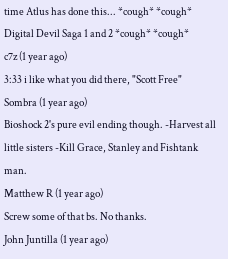time Atlus has done this... *cough* *cough* Digital Devil Saga 1 and 2 *cough* *cough*
c7z (1 year ago)
3:33 i like what you did there, "Scott Free"
Sombra (1 year ago)
Bioshock 2's pure evil ending though. -Harvest all little sisters -Kill Grace, Stanley and Fishtank man.
Matthew R (1 year ago)
Screw some of that bs. No thanks.
John Juntilla (1 year ago)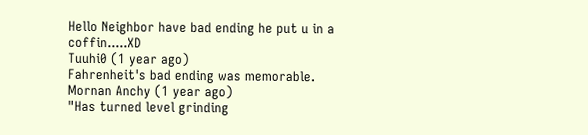Hello Neighbor have bad ending he put u in a coffin.....XD
Tuuhi0 (1 year ago)
Fahrenheit's bad ending was memorable.
Mornan Anchy (1 year ago)
"Has turned level grinding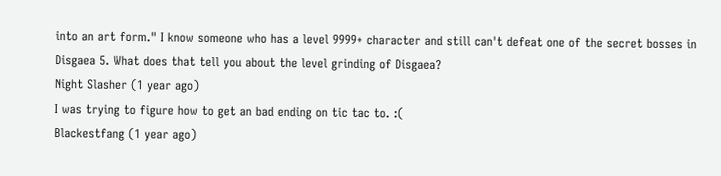into an art form." I know someone who has a level 9999+ character and still can't defeat one of the secret bosses in Disgaea 5. What does that tell you about the level grinding of Disgaea?
Night Slasher (1 year ago)
I was trying to figure how to get an bad ending on tic tac to. :(
Blackestfang (1 year ago)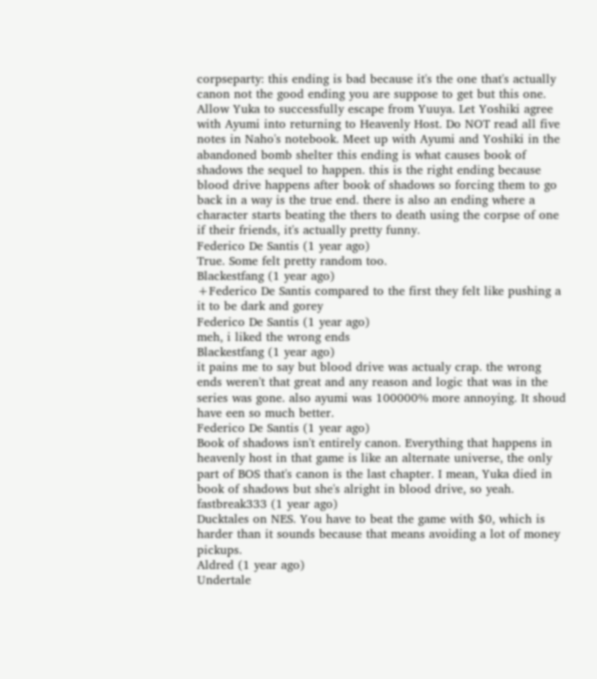corpseparty: this ending is bad because it's the one that's actually canon not the good ending you are suppose to get but this one. Allow Yuka to successfully escape from Yuuya. Let Yoshiki agree with Ayumi into returning to Heavenly Host. Do NOT read all five notes in Naho's notebook. Meet up with Ayumi and Yoshiki in the abandoned bomb shelter this ending is what causes book of shadows the sequel to happen. this is the right ending because blood drive happens after book of shadows so forcing them to go back in a way is the true end. there is also an ending where a character starts beating the thers to death using the corpse of one if their friends, it's actually pretty funny.
Federico De Santis (1 year ago)
True. Some felt pretty random too.
Blackestfang (1 year ago)
+Federico De Santis compared to the first they felt like pushing a it to be dark and gorey
Federico De Santis (1 year ago)
meh, i liked the wrong ends
Blackestfang (1 year ago)
it pains me to say but blood drive was actualy crap. the wrong ends weren't that great and any reason and logic that was in the series was gone. also ayumi was 100000% more annoying. It shoud have een so much better.
Federico De Santis (1 year ago)
Book of shadows isn't entirely canon. Everything that happens in heavenly host in that game is like an alternate universe, the only part of BOS that's canon is the last chapter. I mean, Yuka died in book of shadows but she's alright in blood drive, so yeah.
fastbreak333 (1 year ago)
Ducktales on NES. You have to beat the game with $0, which is harder than it sounds because that means avoiding a lot of money pickups.
Aldred (1 year ago)
Undertale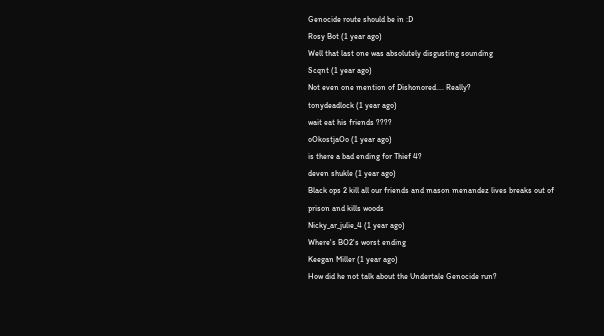Genocide route should be in :D
Rosy Bot (1 year ago)
Well that last one was absolutely disgusting sounding
Scqnt (1 year ago)
Not even one mention of Dishonored.... Really?
tonydeadlock (1 year ago)
wait eat his friends ????
oOkostjaOo (1 year ago)
is there a bad ending for Thief 4?
deven shukle (1 year ago)
Black ops 2 kill all our friends and mason menandez lives breaks out of prison and kills woods
Nicky_ar_julie_4 (1 year ago)
Where's BO2's worst ending
Keegan Miller (1 year ago)
How did he not talk about the Undertale Genocide run?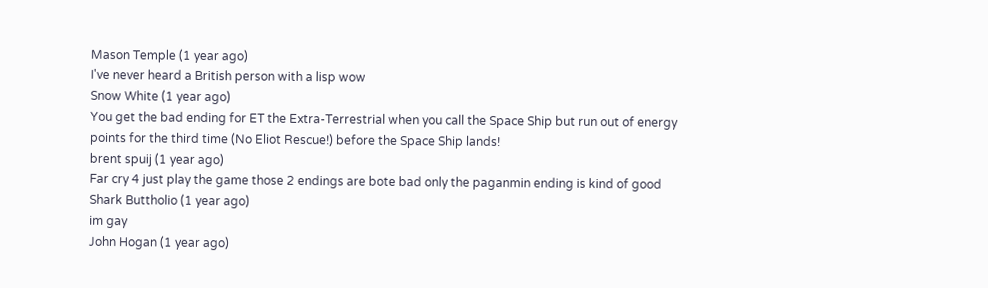Mason Temple (1 year ago)
I've never heard a British person with a lisp wow
Snow White (1 year ago)
You get the bad ending for ET the Extra-Terrestrial when you call the Space Ship but run out of energy points for the third time (No Eliot Rescue!) before the Space Ship lands!
brent spuij (1 year ago)
Far cry 4 just play the game those 2 endings are bote bad only the paganmin ending is kind of good
Shark Buttholio (1 year ago)
im gay
John Hogan (1 year ago)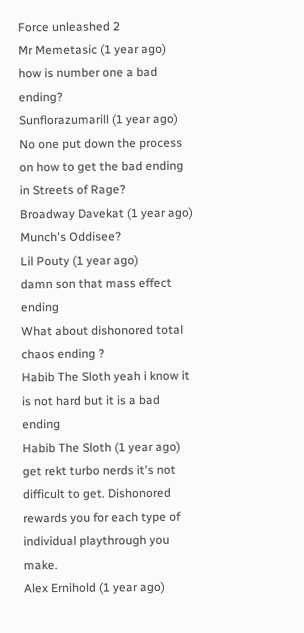Force unleashed 2
Mr Memetasic (1 year ago)
how is number one a bad ending?
Sunflorazumarill (1 year ago)
No one put down the process on how to get the bad ending in Streets of Rage?
Broadway Davekat (1 year ago)
Munch's Oddisee?
Lil Pouty (1 year ago)
damn son that mass effect ending
What about dishonored total chaos ending ?
Habib The Sloth yeah i know it is not hard but it is a bad ending
Habib The Sloth (1 year ago)
get rekt turbo nerds it's not difficult to get. Dishonored rewards you for each type of individual playthrough you make.
Alex Ernihold (1 year ago)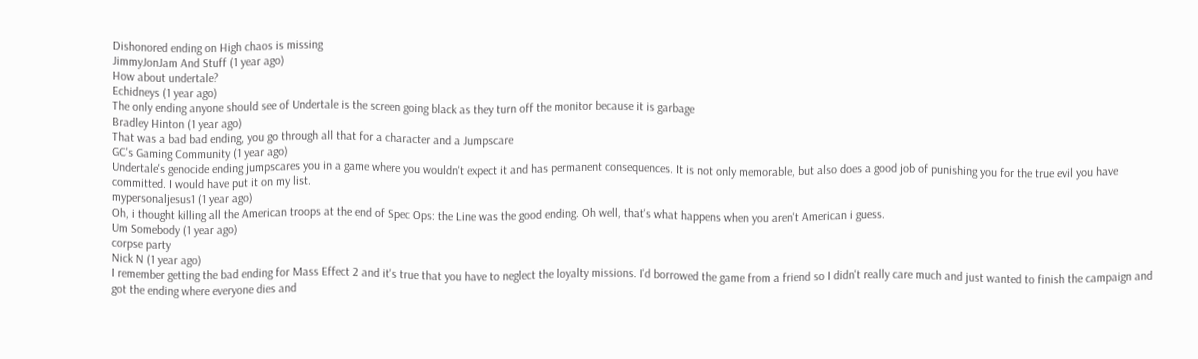Dishonored ending on High chaos is missing
JimmyJonJam And Stuff (1 year ago)
How about undertale?
Echidneys (1 year ago)
The only ending anyone should see of Undertale is the screen going black as they turn off the monitor because it is garbage
Bradley Hinton (1 year ago)
That was a bad bad ending, you go through all that for a character and a Jumpscare
GC's Gaming Community (1 year ago)
Undertale's genocide ending jumpscares you in a game where you wouldn't expect it and has permanent consequences. It is not only memorable, but also does a good job of punishing you for the true evil you have committed. I would have put it on my list.
mypersonaljesus1 (1 year ago)
Oh, i thought killing all the American troops at the end of Spec Ops: the Line was the good ending. Oh well, that's what happens when you aren't American i guess.
Um Somebody (1 year ago)
corpse party
Nick N (1 year ago)
I remember getting the bad ending for Mass Effect 2 and it's true that you have to neglect the loyalty missions. I'd borrowed the game from a friend so I didn't really care much and just wanted to finish the campaign and got the ending where everyone dies and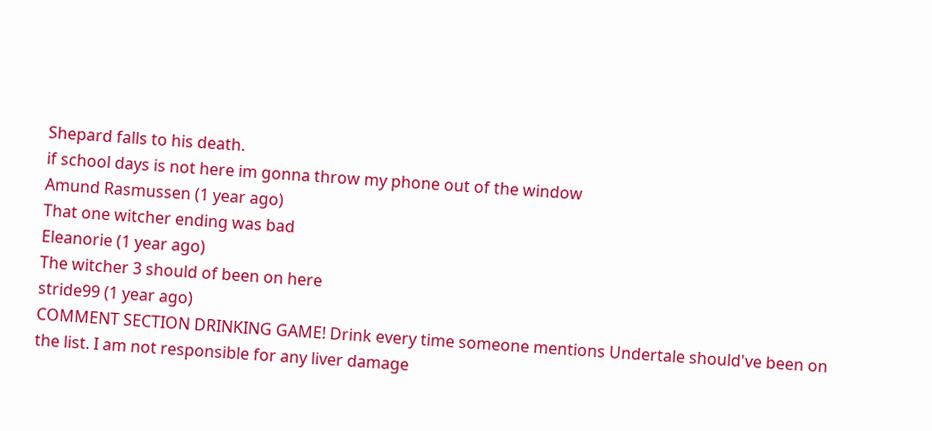Shepard falls to his death.
if school days is not here im gonna throw my phone out of the window
Amund Rasmussen (1 year ago)
That one witcher ending was bad
Eleanorie (1 year ago)
The witcher 3 should of been on here
stride99 (1 year ago)
COMMENT SECTION DRINKING GAME! Drink every time someone mentions Undertale should've been on the list. I am not responsible for any liver damage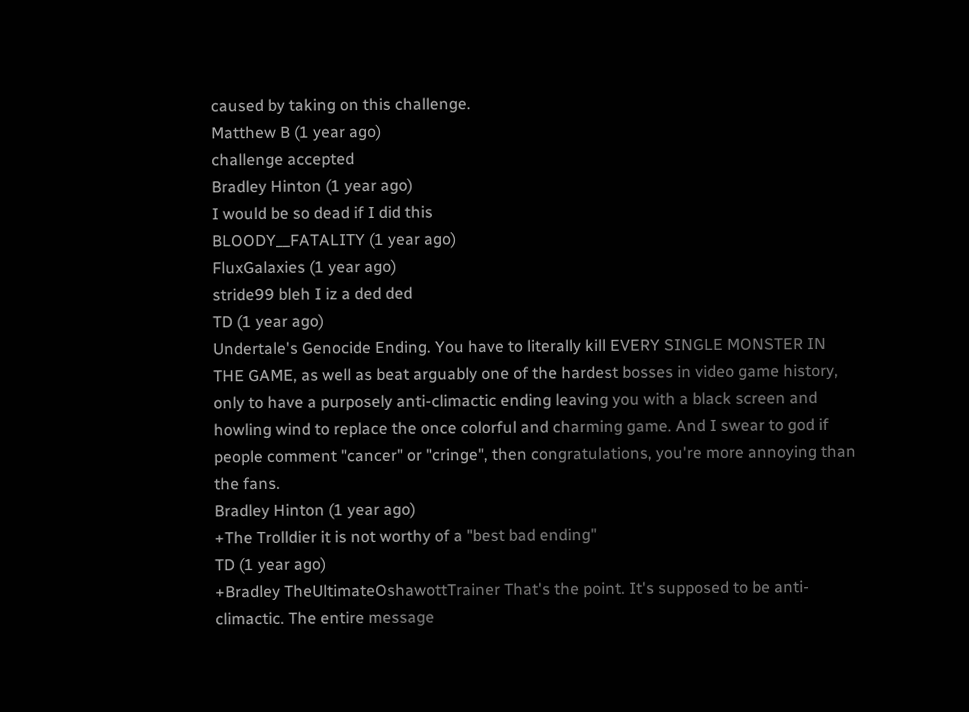caused by taking on this challenge.
Matthew B (1 year ago)
challenge accepted
Bradley Hinton (1 year ago)
I would be so dead if I did this
BLOODY__FATALITY (1 year ago)
FluxGalaxies (1 year ago)
stride99 bleh I iz a ded ded
TD (1 year ago)
Undertale's Genocide Ending. You have to literally kill EVERY SINGLE MONSTER IN THE GAME, as well as beat arguably one of the hardest bosses in video game history, only to have a purposely anti-climactic ending leaving you with a black screen and howling wind to replace the once colorful and charming game. And I swear to god if people comment "cancer" or "cringe", then congratulations, you're more annoying than the fans.
Bradley Hinton (1 year ago)
+The Trolldier it is not worthy of a "best bad ending"
TD (1 year ago)
+Bradley TheUltimateOshawottTrainer That's the point. It's supposed to be anti-climactic. The entire message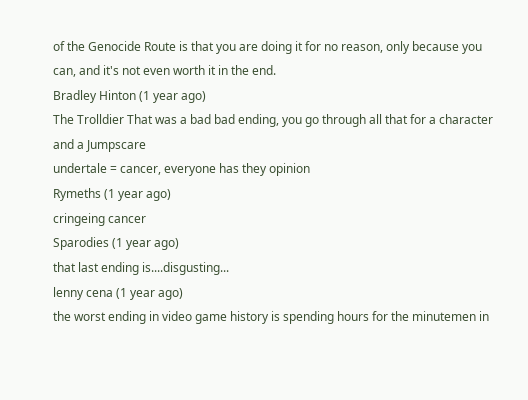of the Genocide Route is that you are doing it for no reason, only because you can, and it's not even worth it in the end.
Bradley Hinton (1 year ago)
The Trolldier That was a bad bad ending, you go through all that for a character and a Jumpscare
undertale = cancer, everyone has they opinion
Rymeths (1 year ago)
cringeing cancer
Sparodies (1 year ago)
that last ending is....disgusting...
lenny cena (1 year ago)
the worst ending in video game history is spending hours for the minutemen in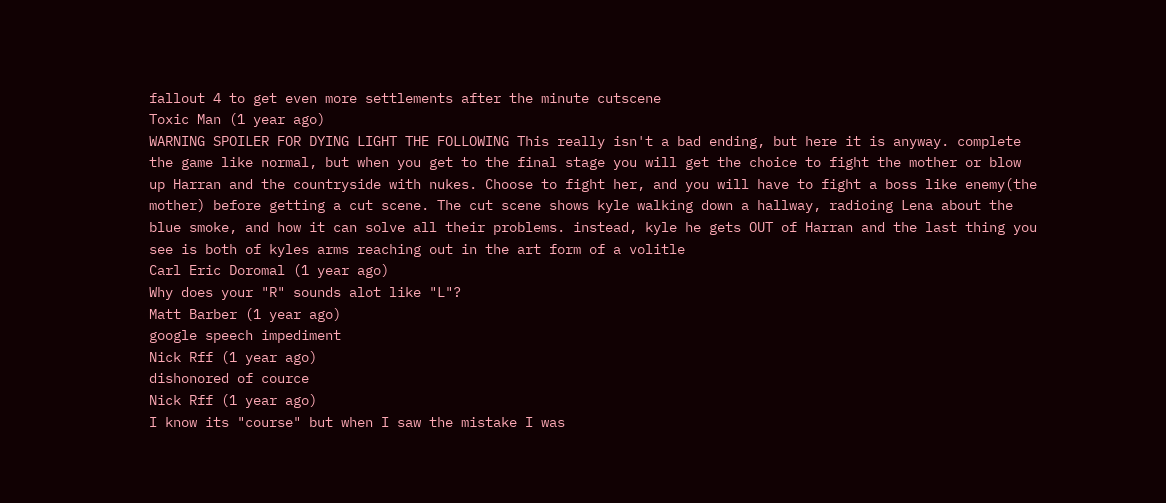fallout 4 to get even more settlements after the minute cutscene
Toxic Man (1 year ago)
WARNING SPOILER FOR DYING LIGHT THE FOLLOWING This really isn't a bad ending, but here it is anyway. complete the game like normal, but when you get to the final stage you will get the choice to fight the mother or blow up Harran and the countryside with nukes. Choose to fight her, and you will have to fight a boss like enemy(the mother) before getting a cut scene. The cut scene shows kyle walking down a hallway, radioing Lena about the blue smoke, and how it can solve all their problems. instead, kyle he gets OUT of Harran and the last thing you see is both of kyles arms reaching out in the art form of a volitle
Carl Eric Doromal (1 year ago)
Why does your "R" sounds alot like "L"?
Matt Barber (1 year ago)
google speech impediment
Nick Rff (1 year ago)
dishonored of cource
Nick Rff (1 year ago)
I know its "course" but when I saw the mistake I was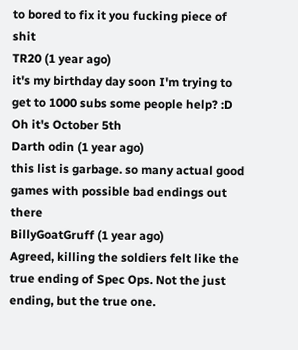to bored to fix it you fucking piece of shit
TR20 (1 year ago)
it's my birthday day soon I'm trying to get to 1000 subs some people help? :D Oh it's October 5th
Darth odin (1 year ago)
this list is garbage. so many actual good games with possible bad endings out there
BillyGoatGruff (1 year ago)
Agreed, killing the soldiers felt like the true ending of Spec Ops. Not the just ending, but the true one.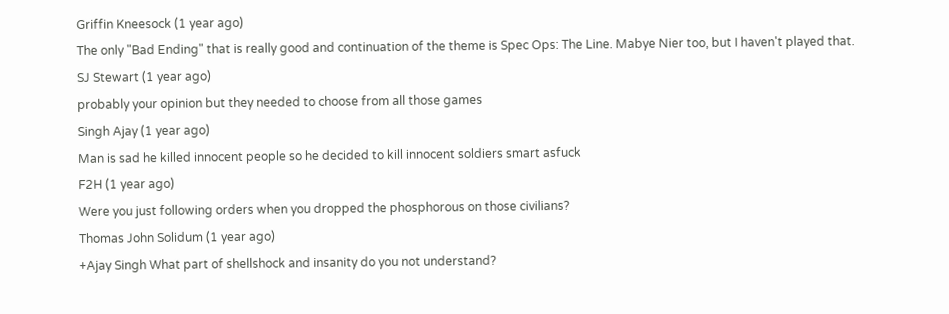Griffin Kneesock (1 year ago)
The only "Bad Ending" that is really good and continuation of the theme is Spec Ops: The Line. Mabye Nier too, but I haven't played that.
SJ Stewart (1 year ago)
probably your opinion but they needed to choose from all those games
Singh Ajay (1 year ago)
Man is sad he killed innocent people so he decided to kill innocent soldiers smart asfuck
F2H (1 year ago)
Were you just following orders when you dropped the phosphorous on those civilians?
Thomas John Solidum (1 year ago)
+Ajay Singh What part of shellshock and insanity do you not understand?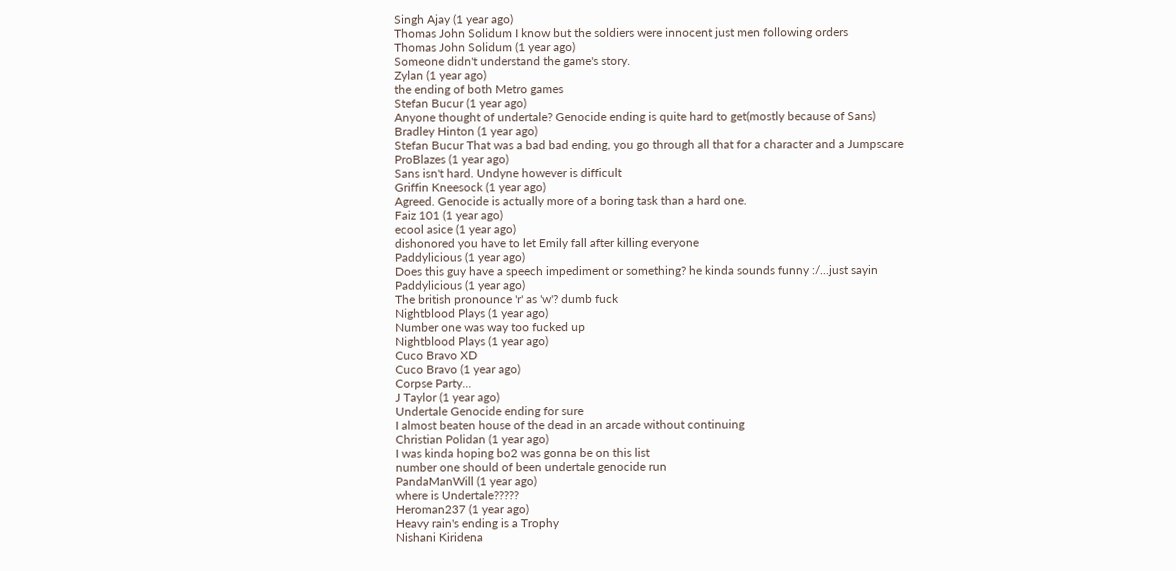Singh Ajay (1 year ago)
Thomas John Solidum I know but the soldiers were innocent just men following orders
Thomas John Solidum (1 year ago)
Someone didn't understand the game's story.
Zylan (1 year ago)
the ending of both Metro games
Stefan Bucur (1 year ago)
Anyone thought of undertale? Genocide ending is quite hard to get(mostly because of Sans)
Bradley Hinton (1 year ago)
Stefan Bucur That was a bad bad ending, you go through all that for a character and a Jumpscare
ProBlazes (1 year ago)
Sans isn't hard. Undyne however is difficult
Griffin Kneesock (1 year ago)
Agreed. Genocide is actually more of a boring task than a hard one.
Faiz 101 (1 year ago)
ecool asice (1 year ago)
dishonored you have to let Emily fall after killing everyone
Paddylicious (1 year ago)
Does this guy have a speech impediment or something? he kinda sounds funny :/...just sayin
Paddylicious (1 year ago)
The british pronounce 'r' as 'w'? dumb fuck
Nightblood Plays (1 year ago)
Number one was way too fucked up
Nightblood Plays (1 year ago)
Cuco Bravo XD
Cuco Bravo (1 year ago)
Corpse Party...
J Taylor (1 year ago)
Undertale Genocide ending for sure
I almost beaten house of the dead in an arcade without continuing
Christian Polidan (1 year ago)
I was kinda hoping bo2 was gonna be on this list
number one should of been undertale genocide run
PandaManWill (1 year ago)
where is Undertale?????
Heroman237 (1 year ago)
Heavy rain's ending is a Trophy
Nishani Kiridena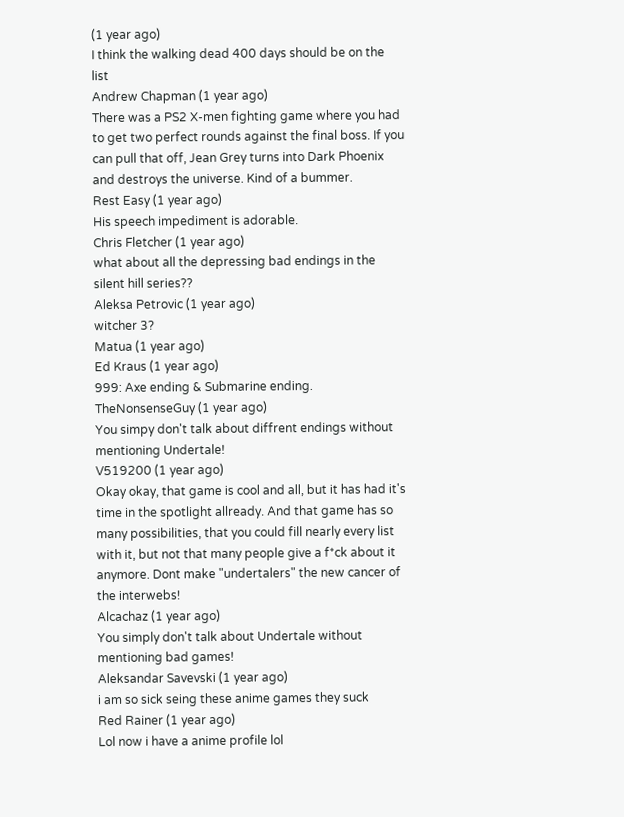(1 year ago)
I think the walking dead 400 days should be on the list
Andrew Chapman (1 year ago)
There was a PS2 X-men fighting game where you had to get two perfect rounds against the final boss. If you can pull that off, Jean Grey turns into Dark Phoenix and destroys the universe. Kind of a bummer.
Rest Easy (1 year ago)
His speech impediment is adorable.
Chris Fletcher (1 year ago)
what about all the depressing bad endings in the silent hill series??
Aleksa Petrovic (1 year ago)
witcher 3?
Matua (1 year ago)
Ed Kraus (1 year ago)
999: Axe ending & Submarine ending.
TheNonsenseGuy (1 year ago)
You simpy don't talk about diffrent endings without mentioning Undertale!
V519200 (1 year ago)
Okay okay, that game is cool and all, but it has had it's time in the spotlight allready. And that game has so many possibilities, that you could fill nearly every list with it, but not that many people give a f*ck about it anymore. Dont make "undertalers" the new cancer of the interwebs!
Alcachaz (1 year ago)
You simply don't talk about Undertale without mentioning bad games!
Aleksandar Savevski (1 year ago)
i am so sick seing these anime games they suck
Red Rainer (1 year ago)
Lol now i have a anime profile lol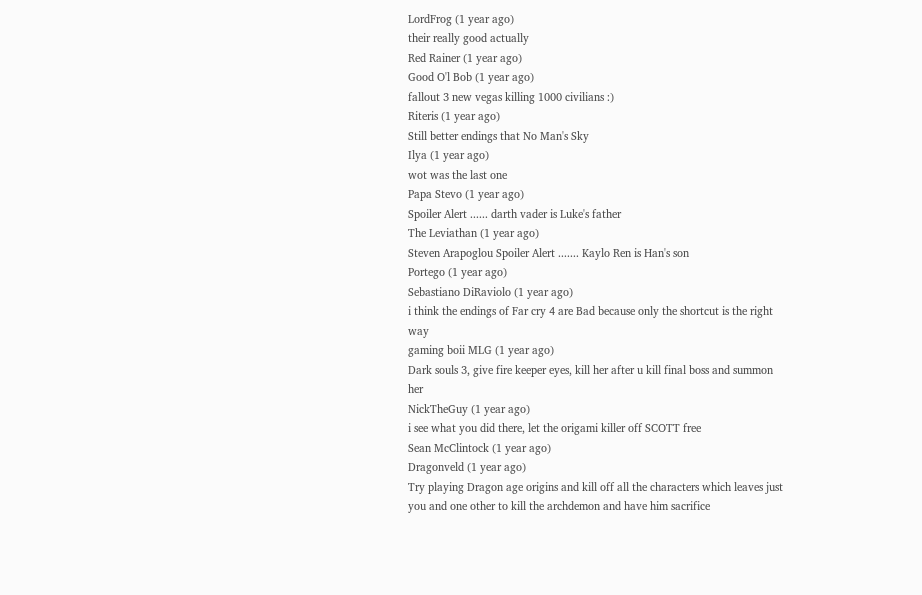LordFrog (1 year ago)
their really good actually
Red Rainer (1 year ago)
Good O'l Bob (1 year ago)
fallout 3 new vegas killing 1000 civilians :)
Riteris (1 year ago)
Still better endings that No Man's Sky
Ilya (1 year ago)
wot was the last one
Papa Stevo (1 year ago)
Spoiler Alert ...... darth vader is Luke's father
The Leviathan (1 year ago)
Steven Arapoglou Spoiler Alert ....... Kaylo Ren is Han's son
Portego (1 year ago)
Sebastiano DiRaviolo (1 year ago)
i think the endings of Far cry 4 are Bad because only the shortcut is the right way
gaming boii MLG (1 year ago)
Dark souls 3, give fire keeper eyes, kill her after u kill final boss and summon her
NickTheGuy (1 year ago)
i see what you did there, let the origami killer off SCOTT free
Sean McClintock (1 year ago)
Dragonveld (1 year ago)
Try playing Dragon age origins and kill off all the characters which leaves just you and one other to kill the archdemon and have him sacrifice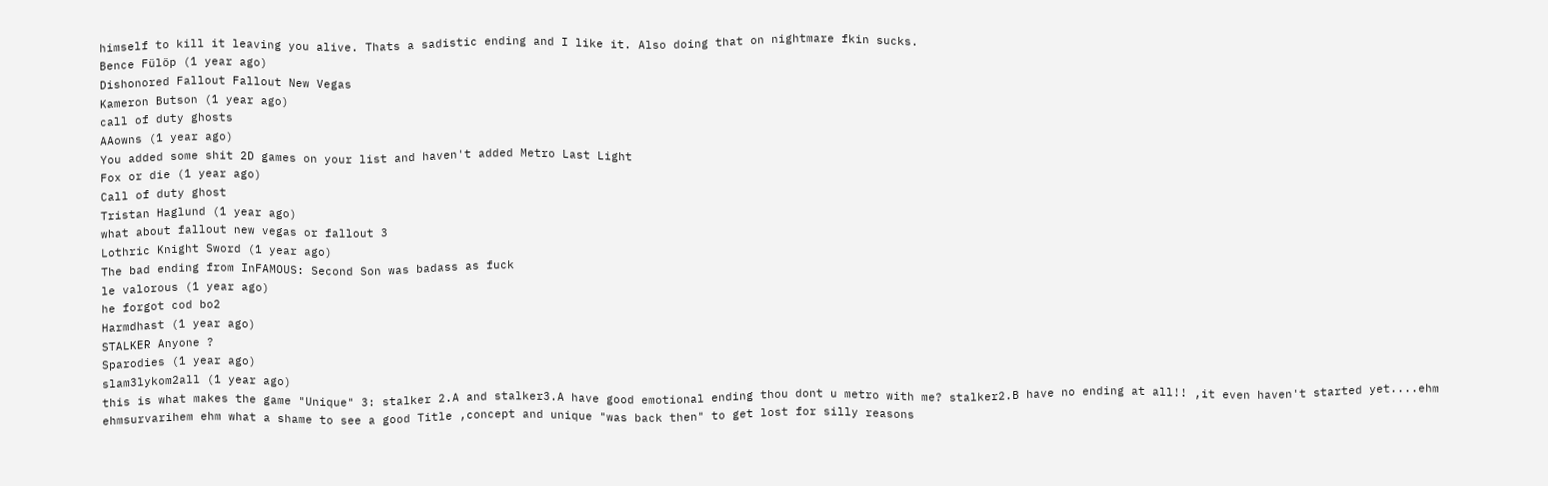himself to kill it leaving you alive. Thats a sadistic ending and I like it. Also doing that on nightmare fkin sucks.
Bence Fülöp (1 year ago)
Dishonored Fallout Fallout New Vegas
Kameron Butson (1 year ago)
call of duty ghosts
AAowns (1 year ago)
You added some shit 2D games on your list and haven't added Metro Last Light
Fox or die (1 year ago)
Call of duty ghost
Tristan Haglund (1 year ago)
what about fallout new vegas or fallout 3
Lothric Knight Sword (1 year ago)
The bad ending from InFAMOUS: Second Son was badass as fuck
le valorous (1 year ago)
he forgot cod bo2
Harmdhast (1 year ago)
STALKER Anyone ?
Sparodies (1 year ago)
slam3lykom2all (1 year ago)
this is what makes the game "Unique" 3: stalker 2.A and stalker3.A have good emotional ending thou dont u metro with me? stalker2.B have no ending at all!! ,it even haven't started yet....ehm ehmsurvarihem ehm what a shame to see a good Title ,concept and unique "was back then" to get lost for silly reasons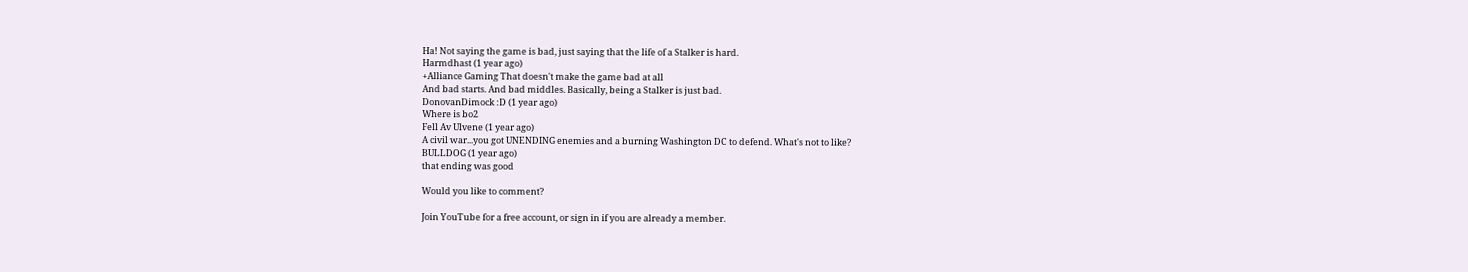Ha! Not saying the game is bad, just saying that the life of a Stalker is hard.
Harmdhast (1 year ago)
+Alliance Gaming That doesn't make the game bad at all
And bad starts. And bad middles. Basically, being a Stalker is just bad.
DonovanDimock :D (1 year ago)
Where is bo2
Fell Av Ulvene (1 year ago)
A civil war...you got UNENDING enemies and a burning Washington DC to defend. What's not to like?
BULLDOG (1 year ago)
that ending was good

Would you like to comment?

Join YouTube for a free account, or sign in if you are already a member.